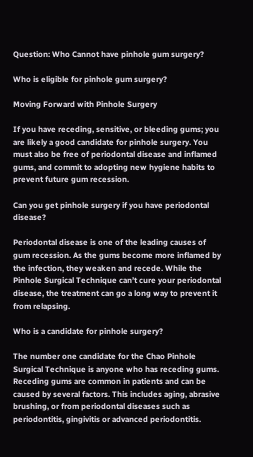Question: Who Cannot have pinhole gum surgery?

Who is eligible for pinhole gum surgery?

Moving Forward with Pinhole Surgery

If you have receding, sensitive, or bleeding gums; you are likely a good candidate for pinhole surgery. You must also be free of periodontal disease and inflamed gums, and commit to adopting new hygiene habits to prevent future gum recession.

Can you get pinhole surgery if you have periodontal disease?

Periodontal disease is one of the leading causes of gum recession. As the gums become more inflamed by the infection, they weaken and recede. While the Pinhole Surgical Technique can’t cure your periodontal disease, the treatment can go a long way to prevent it from relapsing.

Who is a candidate for pinhole surgery?

The number one candidate for the Chao Pinhole Surgical Technique is anyone who has receding gums. Receding gums are common in patients and can be caused by several factors. This includes aging, abrasive brushing, or from periodontal diseases such as periodontitis, gingivitis or advanced periodontitis.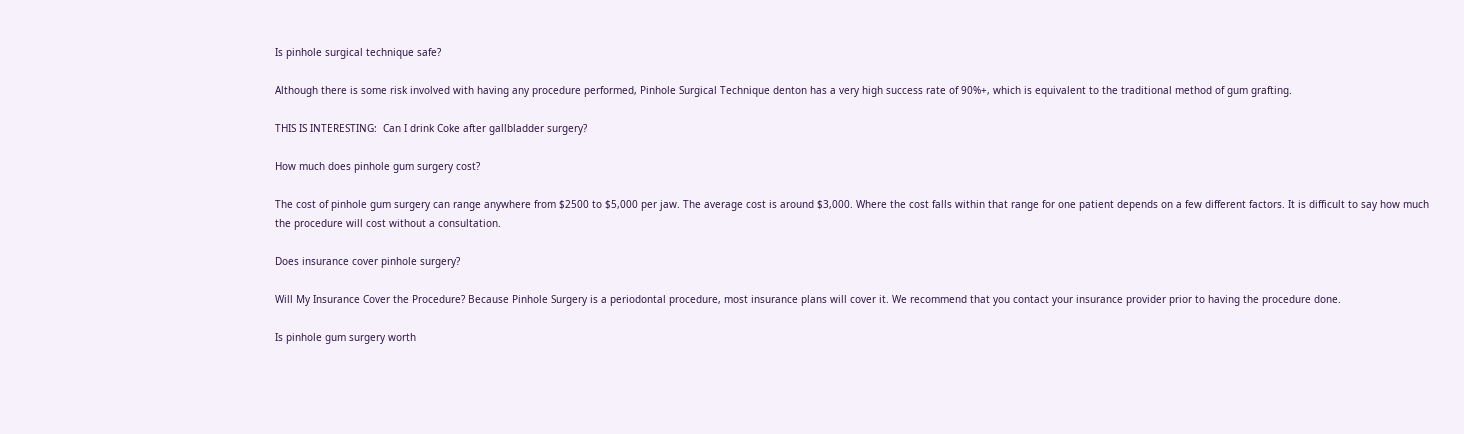Is pinhole surgical technique safe?

Although there is some risk involved with having any procedure performed, Pinhole Surgical Technique denton has a very high success rate of 90%+, which is equivalent to the traditional method of gum grafting.

THIS IS INTERESTING:  Can I drink Coke after gallbladder surgery?

How much does pinhole gum surgery cost?

The cost of pinhole gum surgery can range anywhere from $2500 to $5,000 per jaw. The average cost is around $3,000. Where the cost falls within that range for one patient depends on a few different factors. It is difficult to say how much the procedure will cost without a consultation.

Does insurance cover pinhole surgery?

Will My Insurance Cover the Procedure? Because Pinhole Surgery is a periodontal procedure, most insurance plans will cover it. We recommend that you contact your insurance provider prior to having the procedure done.

Is pinhole gum surgery worth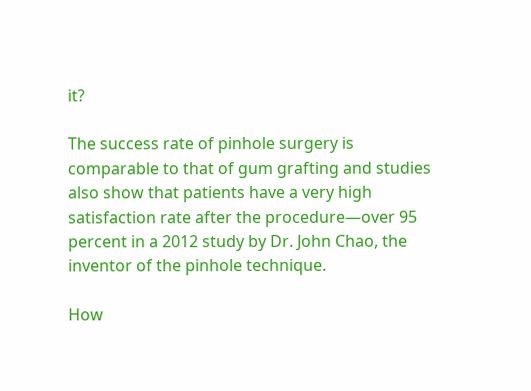it?

The success rate of pinhole surgery is comparable to that of gum grafting and studies also show that patients have a very high satisfaction rate after the procedure—over 95 percent in a 2012 study by Dr. John Chao, the inventor of the pinhole technique.

How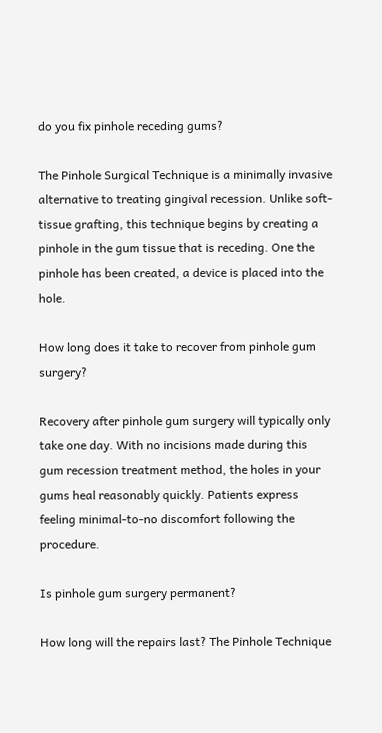do you fix pinhole receding gums?

The Pinhole Surgical Technique is a minimally invasive alternative to treating gingival recession. Unlike soft-tissue grafting, this technique begins by creating a pinhole in the gum tissue that is receding. One the pinhole has been created, a device is placed into the hole.

How long does it take to recover from pinhole gum surgery?

Recovery after pinhole gum surgery will typically only take one day. With no incisions made during this gum recession treatment method, the holes in your gums heal reasonably quickly. Patients express feeling minimal-to-no discomfort following the procedure.

Is pinhole gum surgery permanent?

How long will the repairs last? The Pinhole Technique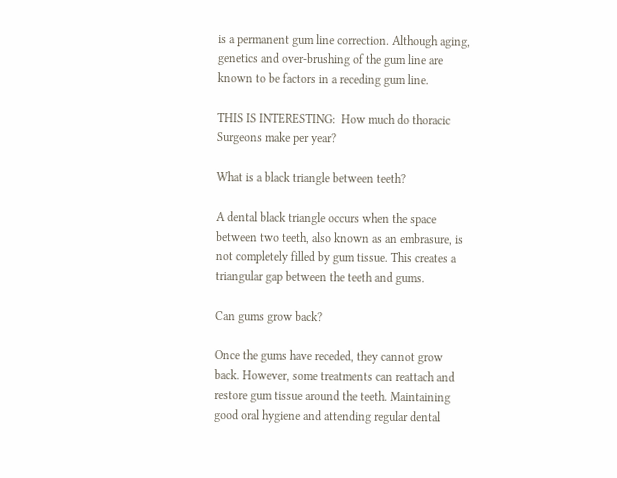is a permanent gum line correction. Although aging, genetics and over-brushing of the gum line are known to be factors in a receding gum line.

THIS IS INTERESTING:  How much do thoracic Surgeons make per year?

What is a black triangle between teeth?

A dental black triangle occurs when the space between two teeth, also known as an embrasure, is not completely filled by gum tissue. This creates a triangular gap between the teeth and gums.

Can gums grow back?

Once the gums have receded, they cannot grow back. However, some treatments can reattach and restore gum tissue around the teeth. Maintaining good oral hygiene and attending regular dental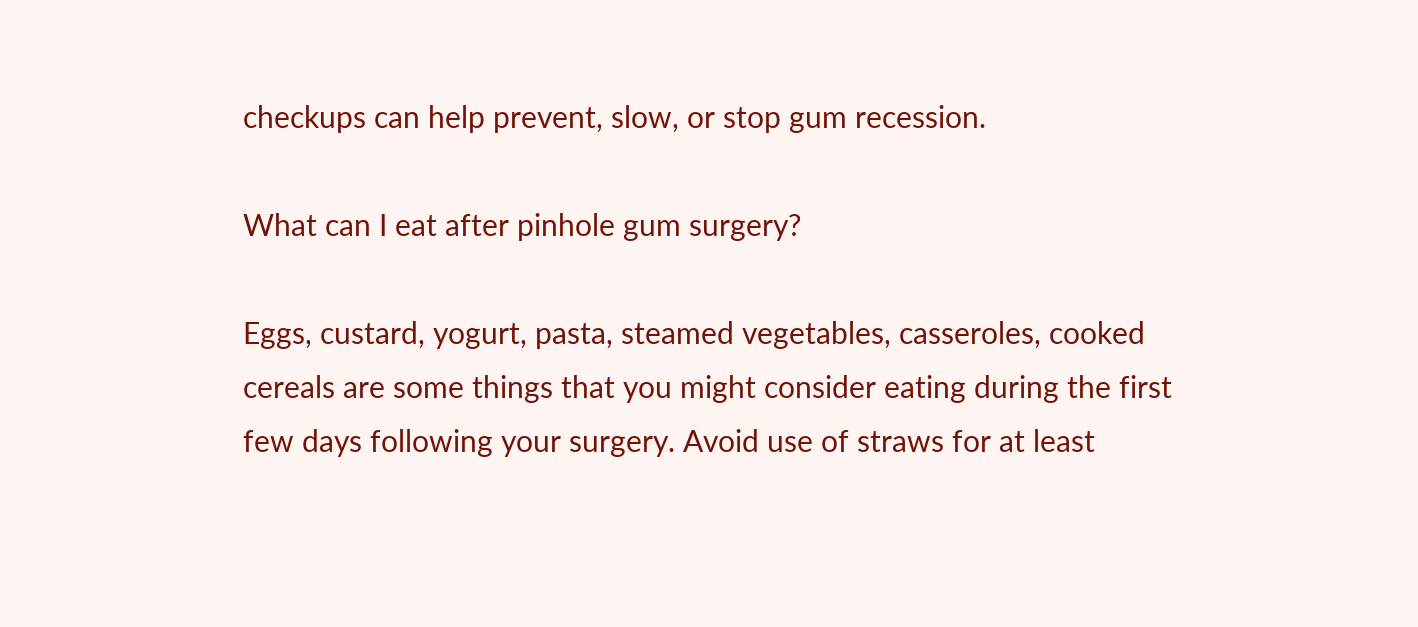checkups can help prevent, slow, or stop gum recession.

What can I eat after pinhole gum surgery?

Eggs, custard, yogurt, pasta, steamed vegetables, casseroles, cooked cereals are some things that you might consider eating during the first few days following your surgery. Avoid use of straws for at least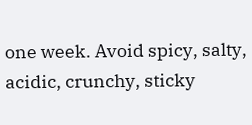one week. Avoid spicy, salty, acidic, crunchy, sticky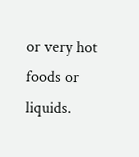or very hot foods or liquids.